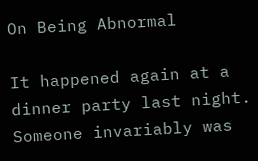On Being Abnormal

It happened again at a dinner party last night. Someone invariably was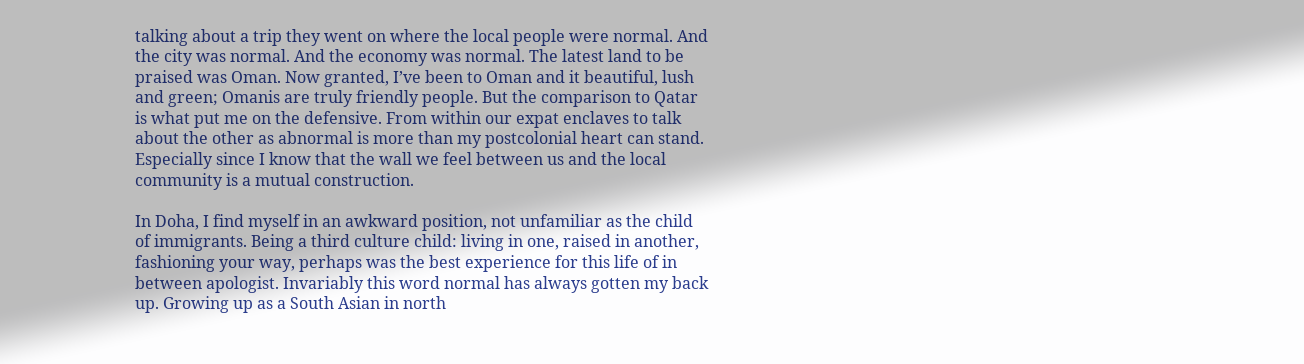talking about a trip they went on where the local people were normal. And the city was normal. And the economy was normal. The latest land to be praised was Oman. Now granted, I’ve been to Oman and it beautiful, lush and green; Omanis are truly friendly people. But the comparison to Qatar is what put me on the defensive. From within our expat enclaves to talk about the other as abnormal is more than my postcolonial heart can stand. Especially since I know that the wall we feel between us and the local community is a mutual construction.

In Doha, I find myself in an awkward position, not unfamiliar as the child of immigrants. Being a third culture child: living in one, raised in another, fashioning your way, perhaps was the best experience for this life of in between apologist. Invariably this word normal has always gotten my back up. Growing up as a South Asian in north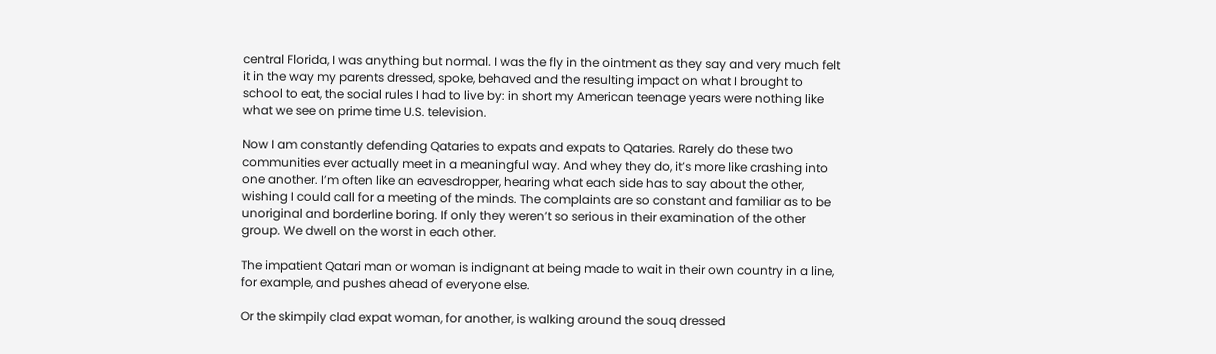central Florida, I was anything but normal. I was the fly in the ointment as they say and very much felt it in the way my parents dressed, spoke, behaved and the resulting impact on what I brought to school to eat, the social rules I had to live by: in short my American teenage years were nothing like what we see on prime time U.S. television.

Now I am constantly defending Qataries to expats and expats to Qataries. Rarely do these two communities ever actually meet in a meaningful way. And whey they do, it’s more like crashing into one another. I’m often like an eavesdropper, hearing what each side has to say about the other, wishing I could call for a meeting of the minds. The complaints are so constant and familiar as to be unoriginal and borderline boring. If only they weren’t so serious in their examination of the other group. We dwell on the worst in each other.

The impatient Qatari man or woman is indignant at being made to wait in their own country in a line, for example, and pushes ahead of everyone else.

Or the skimpily clad expat woman, for another, is walking around the souq dressed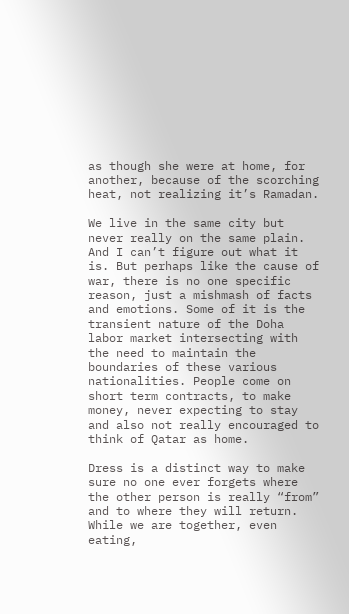as though she were at home, for another, because of the scorching heat, not realizing it’s Ramadan.

We live in the same city but never really on the same plain. And I can’t figure out what it is. But perhaps like the cause of war, there is no one specific reason, just a mishmash of facts and emotions. Some of it is the transient nature of the Doha labor market intersecting with the need to maintain the boundaries of these various nationalities. People come on short term contracts, to make money, never expecting to stay and also not really encouraged to think of Qatar as home.

Dress is a distinct way to make sure no one ever forgets where the other person is really “from” and to where they will return. While we are together, even eating,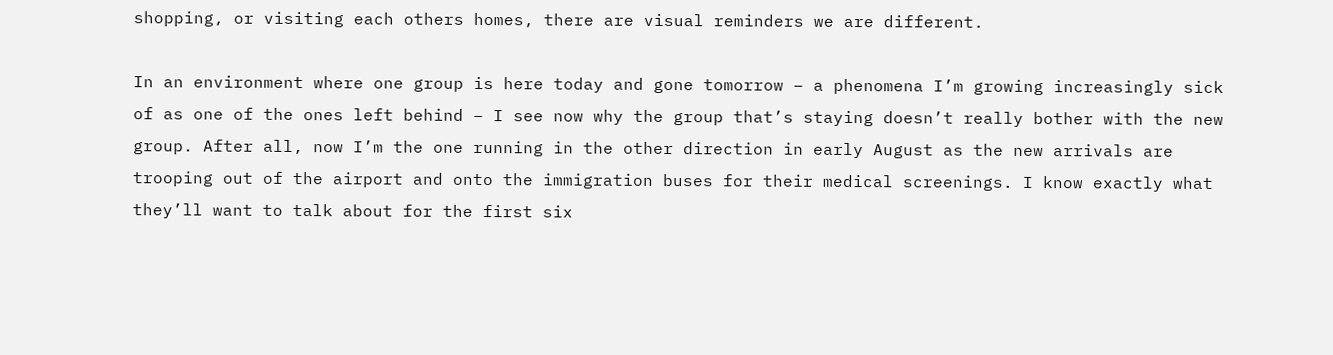shopping, or visiting each others homes, there are visual reminders we are different.

In an environment where one group is here today and gone tomorrow – a phenomena I’m growing increasingly sick of as one of the ones left behind – I see now why the group that’s staying doesn’t really bother with the new group. After all, now I’m the one running in the other direction in early August as the new arrivals are trooping out of the airport and onto the immigration buses for their medical screenings. I know exactly what they’ll want to talk about for the first six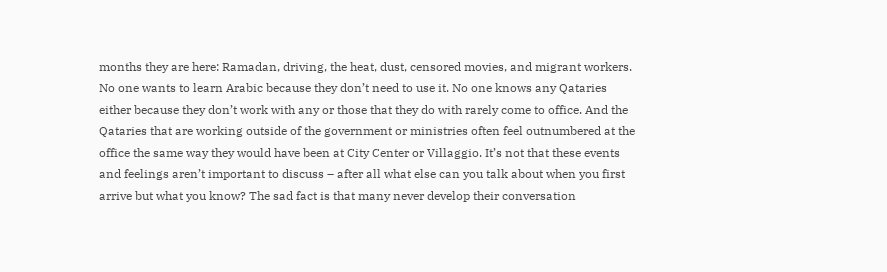months they are here: Ramadan, driving, the heat, dust, censored movies, and migrant workers. No one wants to learn Arabic because they don’t need to use it. No one knows any Qataries either because they don’t work with any or those that they do with rarely come to office. And the Qataries that are working outside of the government or ministries often feel outnumbered at the office the same way they would have been at City Center or Villaggio. It’s not that these events and feelings aren’t important to discuss – after all what else can you talk about when you first arrive but what you know? The sad fact is that many never develop their conversation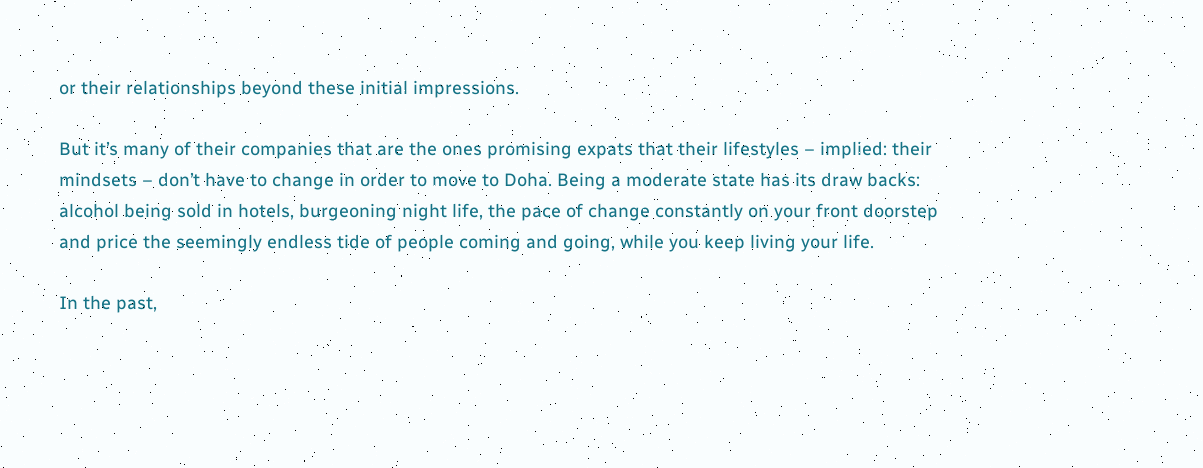or their relationships beyond these initial impressions.

But it’s many of their companies that are the ones promising expats that their lifestyles – implied: their mindsets – don’t have to change in order to move to Doha. Being a moderate state has its draw backs: alcohol being sold in hotels, burgeoning night life, the pace of change constantly on your front doorstep and price the seemingly endless tide of people coming and going, while you keep living your life.

In the past,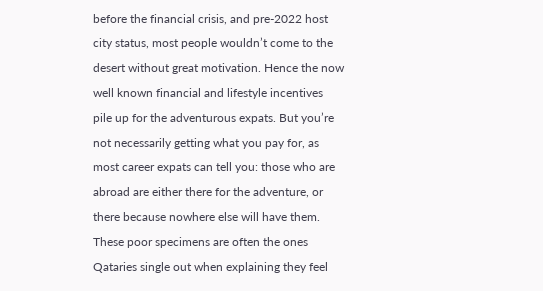before the financial crisis, and pre-2022 host city status, most people wouldn’t come to the desert without great motivation. Hence the now well known financial and lifestyle incentives pile up for the adventurous expats. But you’re not necessarily getting what you pay for, as most career expats can tell you: those who are abroad are either there for the adventure, or there because nowhere else will have them. These poor specimens are often the ones Qataries single out when explaining they feel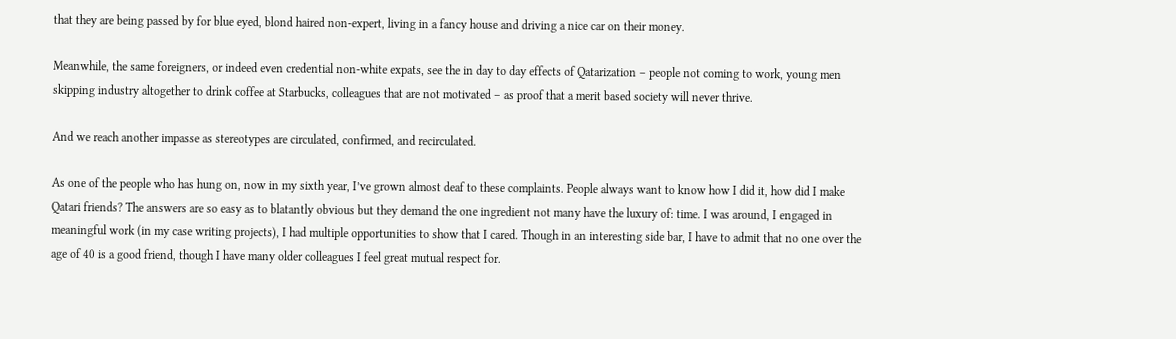that they are being passed by for blue eyed, blond haired non-expert, living in a fancy house and driving a nice car on their money.

Meanwhile, the same foreigners, or indeed even credential non-white expats, see the in day to day effects of Qatarization – people not coming to work, young men skipping industry altogether to drink coffee at Starbucks, colleagues that are not motivated – as proof that a merit based society will never thrive.

And we reach another impasse as stereotypes are circulated, confirmed, and recirculated.

As one of the people who has hung on, now in my sixth year, I’ve grown almost deaf to these complaints. People always want to know how I did it, how did I make Qatari friends? The answers are so easy as to blatantly obvious but they demand the one ingredient not many have the luxury of: time. I was around, I engaged in meaningful work (in my case writing projects), I had multiple opportunities to show that I cared. Though in an interesting side bar, I have to admit that no one over the age of 40 is a good friend, though I have many older colleagues I feel great mutual respect for.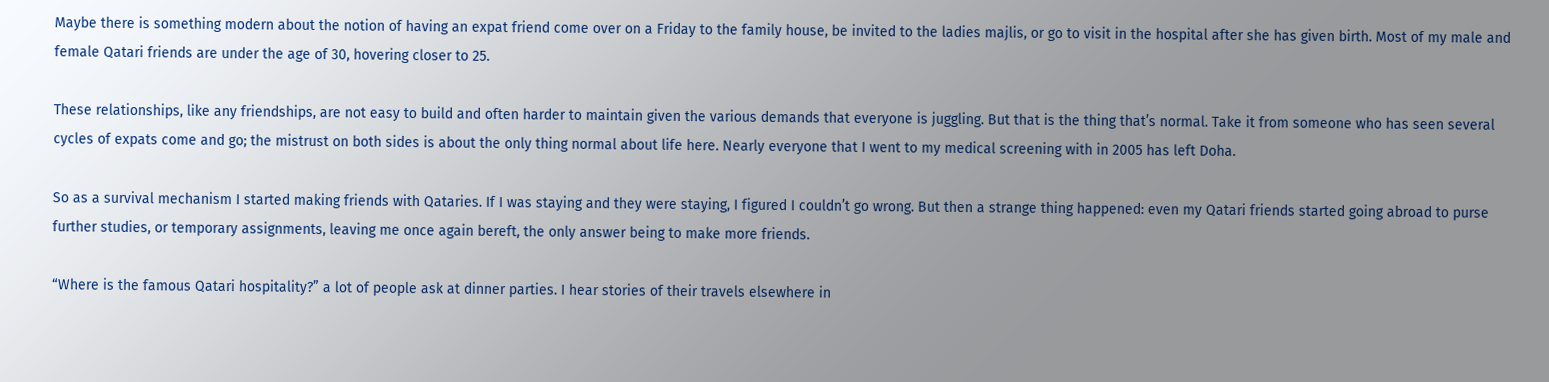Maybe there is something modern about the notion of having an expat friend come over on a Friday to the family house, be invited to the ladies majlis, or go to visit in the hospital after she has given birth. Most of my male and female Qatari friends are under the age of 30, hovering closer to 25.

These relationships, like any friendships, are not easy to build and often harder to maintain given the various demands that everyone is juggling. But that is the thing that’s normal. Take it from someone who has seen several cycles of expats come and go; the mistrust on both sides is about the only thing normal about life here. Nearly everyone that I went to my medical screening with in 2005 has left Doha.

So as a survival mechanism I started making friends with Qataries. If I was staying and they were staying, I figured I couldn’t go wrong. But then a strange thing happened: even my Qatari friends started going abroad to purse further studies, or temporary assignments, leaving me once again bereft, the only answer being to make more friends.

“Where is the famous Qatari hospitality?” a lot of people ask at dinner parties. I hear stories of their travels elsewhere in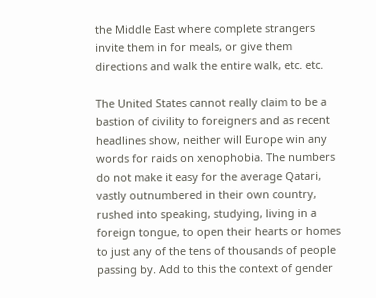the Middle East where complete strangers invite them in for meals, or give them directions and walk the entire walk, etc. etc.

The United States cannot really claim to be a bastion of civility to foreigners and as recent headlines show, neither will Europe win any words for raids on xenophobia. The numbers do not make it easy for the average Qatari, vastly outnumbered in their own country, rushed into speaking, studying, living in a foreign tongue, to open their hearts or homes to just any of the tens of thousands of people passing by. Add to this the context of gender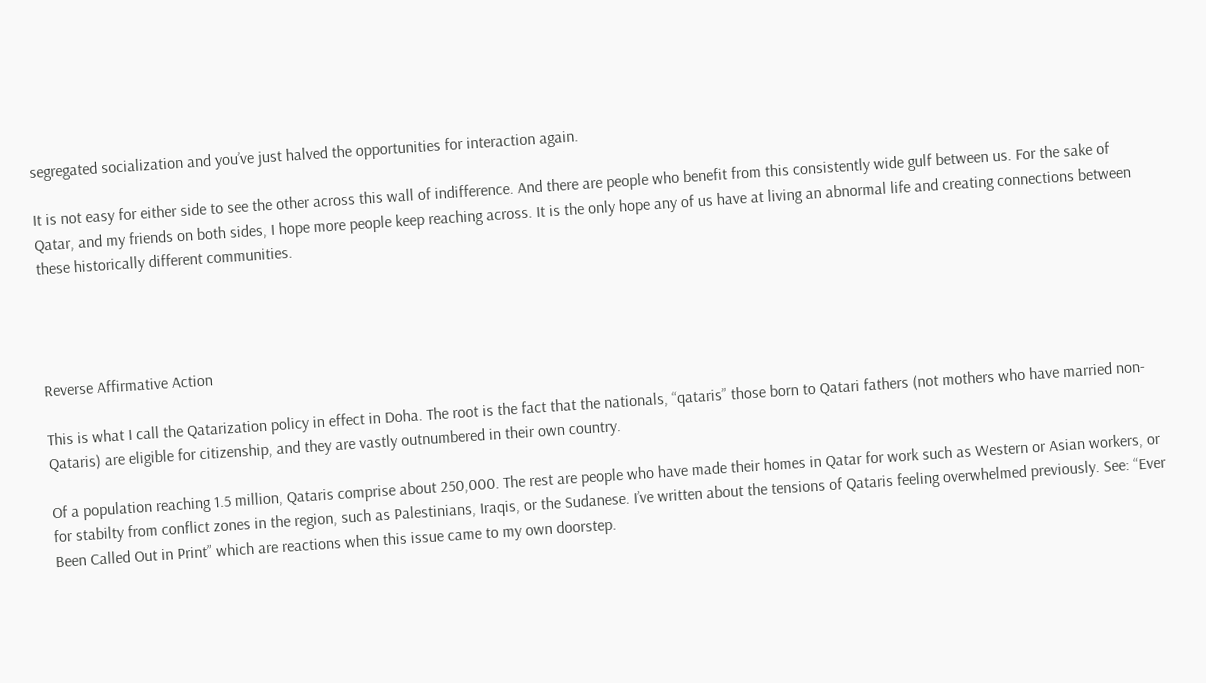segregated socialization and you’ve just halved the opportunities for interaction again.

It is not easy for either side to see the other across this wall of indifference. And there are people who benefit from this consistently wide gulf between us. For the sake of Qatar, and my friends on both sides, I hope more people keep reaching across. It is the only hope any of us have at living an abnormal life and creating connections between these historically different communities.




Reverse Affirmative Action

This is what I call the Qatarization policy in effect in Doha. The root is the fact that the nationals, “qataris” those born to Qatari fathers (not mothers who have married non-Qataris) are eligible for citizenship, and they are vastly outnumbered in their own country.

Of a population reaching 1.5 million, Qataris comprise about 250,000. The rest are people who have made their homes in Qatar for work such as Western or Asian workers, or for stabilty from conflict zones in the region, such as Palestinians, Iraqis, or the Sudanese. I’ve written about the tensions of Qataris feeling overwhelmed previously. See: “Ever Been Called Out in Print” which are reactions when this issue came to my own doorstep.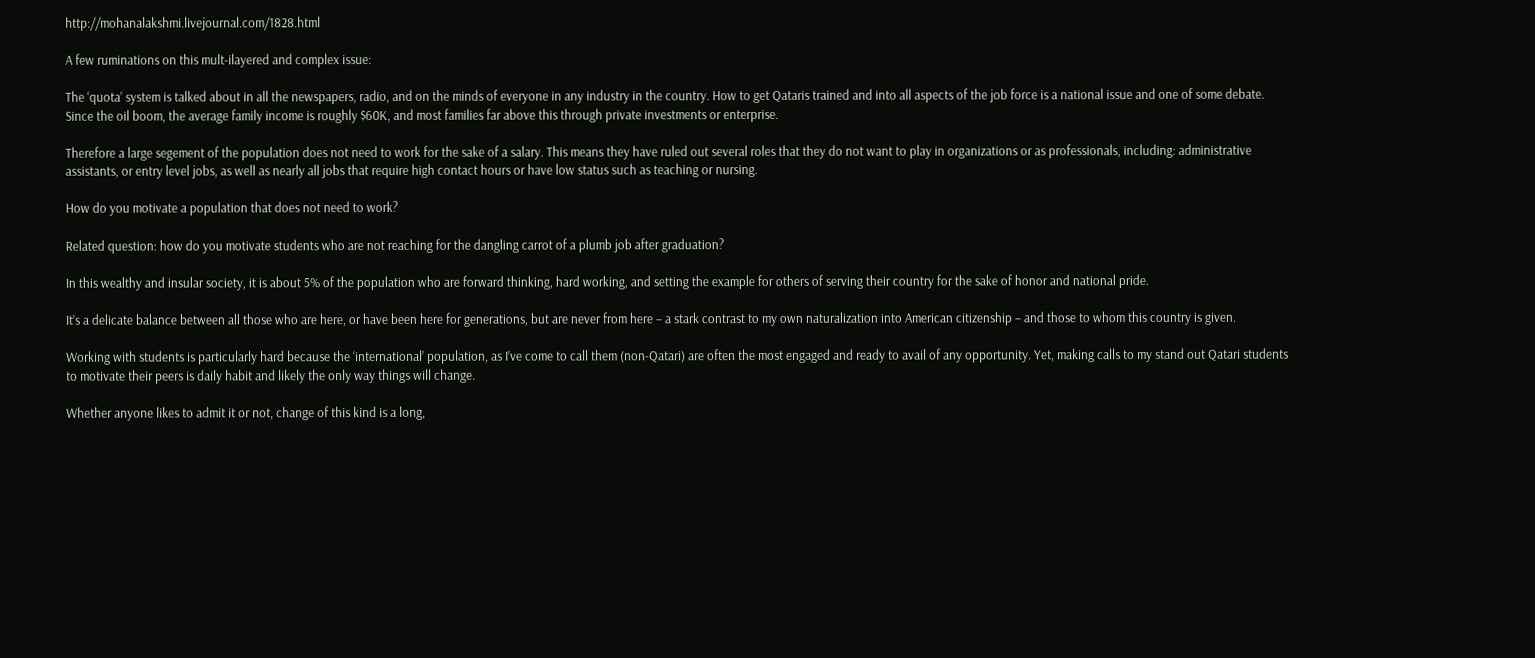http://mohanalakshmi.livejournal.com/1828.html

A few ruminations on this mult-ilayered and complex issue:

The ‘quota’ system is talked about in all the newspapers, radio, and on the minds of everyone in any industry in the country. How to get Qataris trained and into all aspects of the job force is a national issue and one of some debate. Since the oil boom, the average family income is roughly $60K, and most families far above this through private investments or enterprise.

Therefore a large segement of the population does not need to work for the sake of a salary. This means they have ruled out several roles that they do not want to play in organizations or as professionals, including: administrative assistants, or entry level jobs, as well as nearly all jobs that require high contact hours or have low status such as teaching or nursing.

How do you motivate a population that does not need to work?

Related question: how do you motivate students who are not reaching for the dangling carrot of a plumb job after graduation?

In this wealthy and insular society, it is about 5% of the population who are forward thinking, hard working, and setting the example for others of serving their country for the sake of honor and national pride.

It’s a delicate balance between all those who are here, or have been here for generations, but are never from here – a stark contrast to my own naturalization into American citizenship – and those to whom this country is given.

Working with students is particularly hard because the ‘international’ population, as I’ve come to call them (non-Qatari) are often the most engaged and ready to avail of any opportunity. Yet, making calls to my stand out Qatari students to motivate their peers is daily habit and likely the only way things will change.

Whether anyone likes to admit it or not, change of this kind is a long,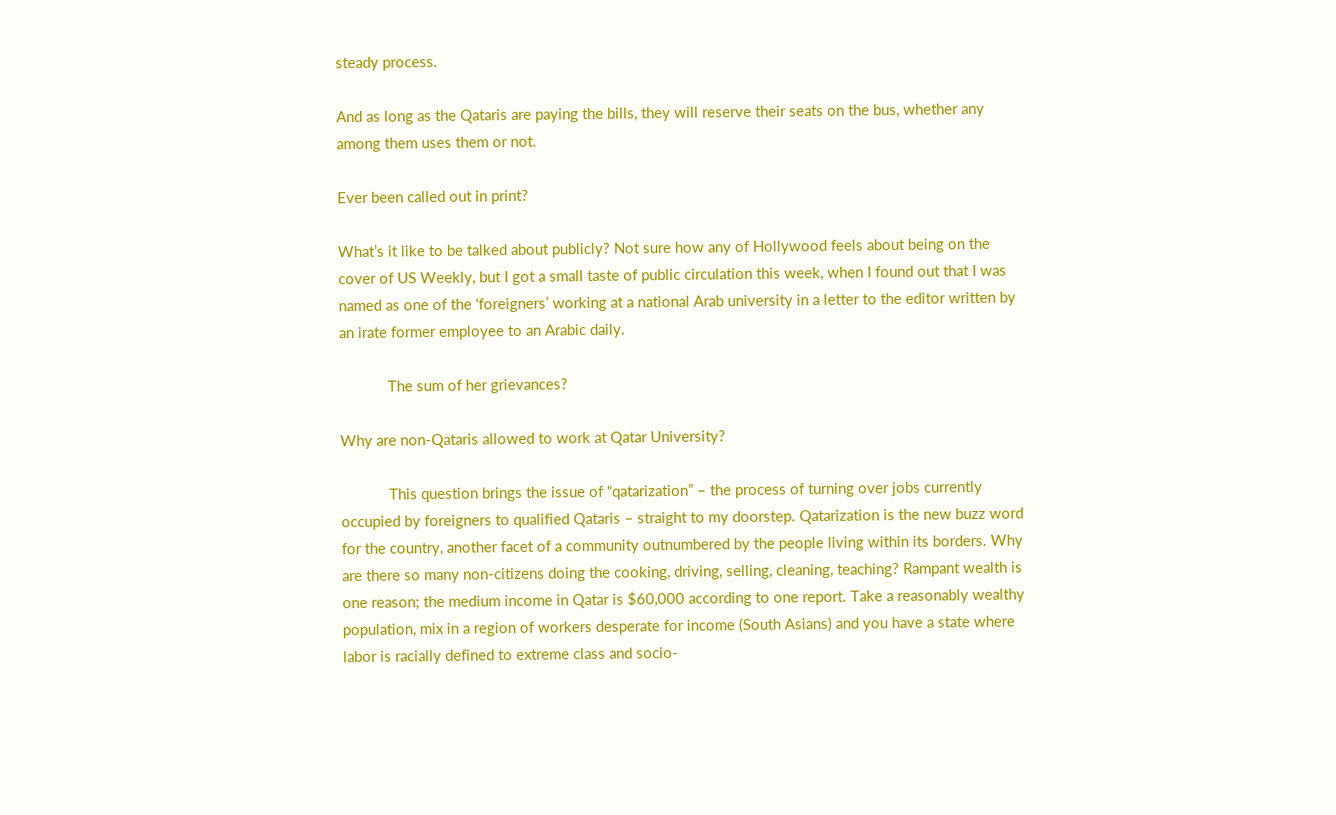steady process.

And as long as the Qataris are paying the bills, they will reserve their seats on the bus, whether any among them uses them or not.

Ever been called out in print?

What’s it like to be talked about publicly? Not sure how any of Hollywood feels about being on the cover of US Weekly, but I got a small taste of public circulation this week, when I found out that I was named as one of the ‘foreigners’ working at a national Arab university in a letter to the editor written by an irate former employee to an Arabic daily.

            The sum of her grievances?

Why are non-Qataris allowed to work at Qatar University?

            This question brings the issue of “qatarization” – the process of turning over jobs currently occupied by foreigners to qualified Qataris – straight to my doorstep. Qatarization is the new buzz word for the country, another facet of a community outnumbered by the people living within its borders. Why are there so many non-citizens doing the cooking, driving, selling, cleaning, teaching? Rampant wealth is one reason; the medium income in Qatar is $60,000 according to one report. Take a reasonably wealthy population, mix in a region of workers desperate for income (South Asians) and you have a state where labor is racially defined to extreme class and socio-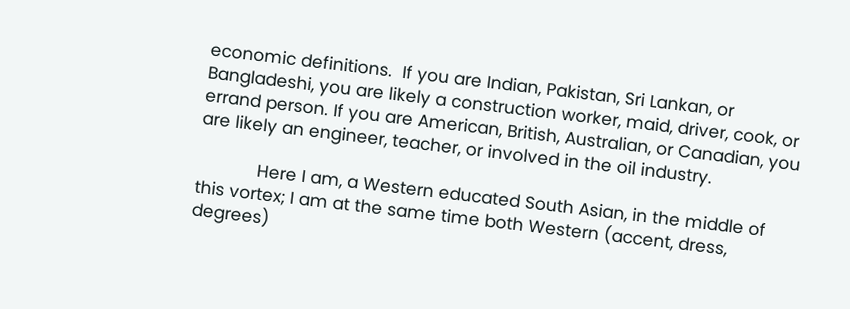economic definitions.  If you are Indian, Pakistan, Sri Lankan, or Bangladeshi, you are likely a construction worker, maid, driver, cook, or errand person. If you are American, British, Australian, or Canadian, you are likely an engineer, teacher, or involved in the oil industry.

            Here I am, a Western educated South Asian, in the middle of this vortex; I am at the same time both Western (accent, dress, degrees)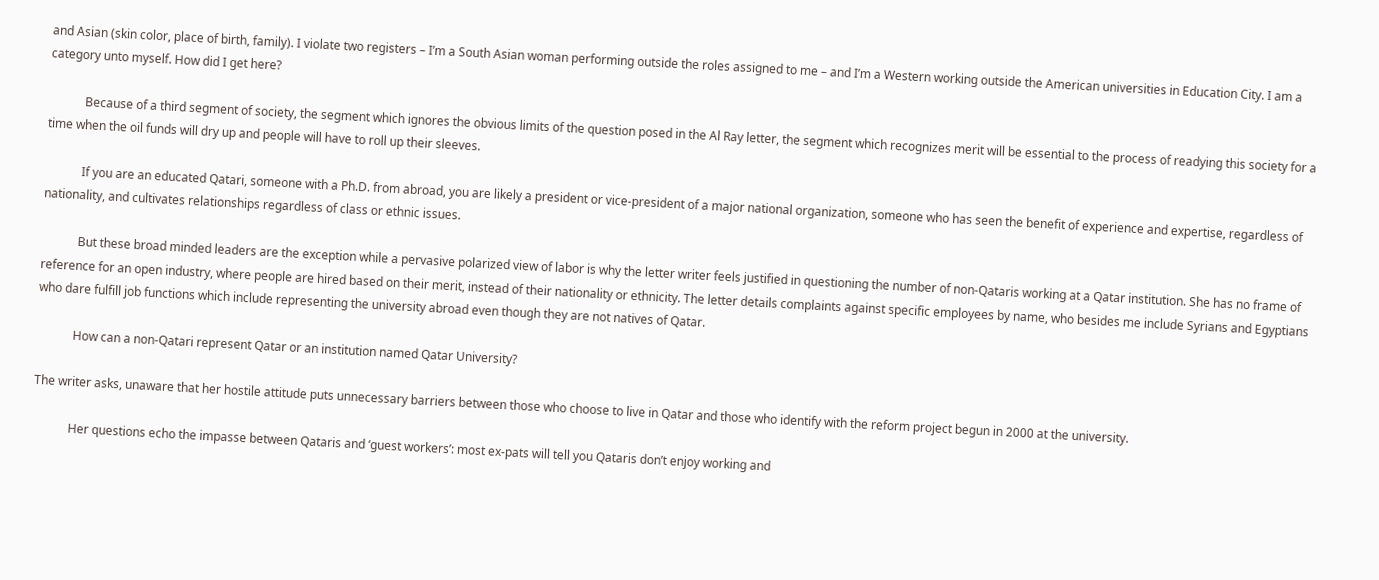and Asian (skin color, place of birth, family). I violate two registers – I’m a South Asian woman performing outside the roles assigned to me – and I’m a Western working outside the American universities in Education City. I am a category unto myself. How did I get here?

            Because of a third segment of society, the segment which ignores the obvious limits of the question posed in the Al Ray letter, the segment which recognizes merit will be essential to the process of readying this society for a time when the oil funds will dry up and people will have to roll up their sleeves.

            If you are an educated Qatari, someone with a Ph.D. from abroad, you are likely a president or vice-president of a major national organization, someone who has seen the benefit of experience and expertise, regardless of nationality, and cultivates relationships regardless of class or ethnic issues.

            But these broad minded leaders are the exception while a pervasive polarized view of labor is why the letter writer feels justified in questioning the number of non-Qataris working at a Qatar institution. She has no frame of reference for an open industry, where people are hired based on their merit, instead of their nationality or ethnicity. The letter details complaints against specific employees by name, who besides me include Syrians and Egyptians who dare fulfill job functions which include representing the university abroad even though they are not natives of Qatar.

            How can a non-Qatari represent Qatar or an institution named Qatar University?

The writer asks, unaware that her hostile attitude puts unnecessary barriers between those who choose to live in Qatar and those who identify with the reform project begun in 2000 at the university.

            Her questions echo the impasse between Qataris and ‘guest workers’: most ex-pats will tell you Qataris don’t enjoy working and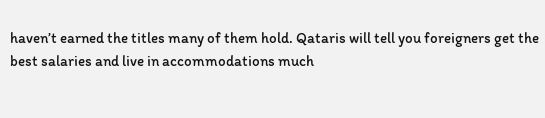haven’t earned the titles many of them hold. Qataris will tell you foreigners get the best salaries and live in accommodations much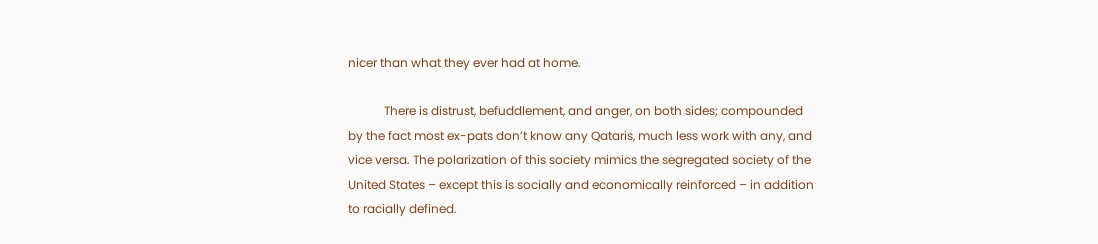nicer than what they ever had at home.

            There is distrust, befuddlement, and anger, on both sides; compounded by the fact most ex-pats don’t know any Qataris, much less work with any, and vice versa. The polarization of this society mimics the segregated society of the United States – except this is socially and economically reinforced – in addition to racially defined.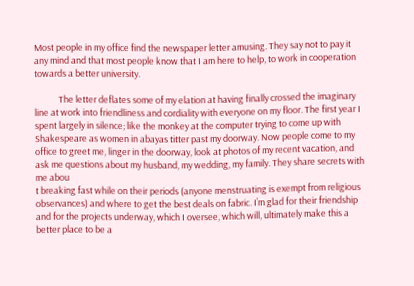Most people in my office find the newspaper letter amusing. They say not to pay it any mind and that most people know that I am here to help, to work in cooperation towards a better university.

            The letter deflates some of my elation at having finally crossed the imaginary line at work into friendliness and cordiality with everyone on my floor. The first year I spent largely in silence; like the monkey at the computer trying to come up with Shakespeare as women in abayas titter past my doorway. Now people come to my office to greet me, linger in the doorway, look at photos of my recent vacation, and ask me questions about my husband, my wedding, my family. They share secrets with me abou
t breaking fast while on their periods (anyone menstruating is exempt from religious observances) and where to get the best deals on fabric. I’m glad for their friendship and for the projects underway, which I oversee, which will, ultimately make this a better place to be a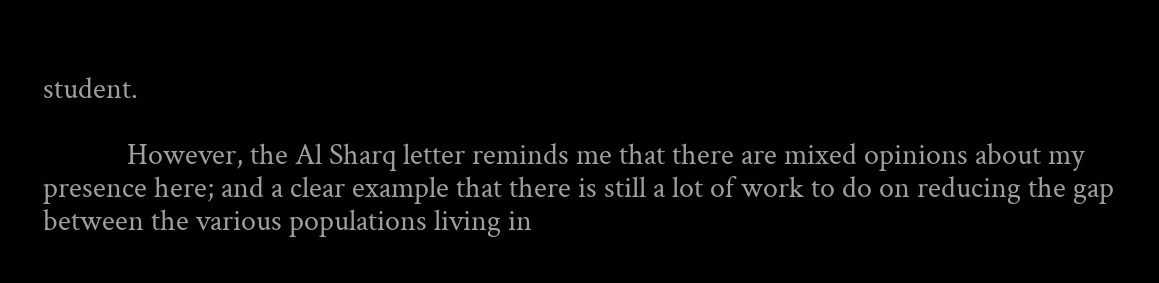student.

            However, the Al Sharq letter reminds me that there are mixed opinions about my presence here; and a clear example that there is still a lot of work to do on reducing the gap between the various populations living in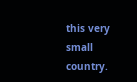this very small country.